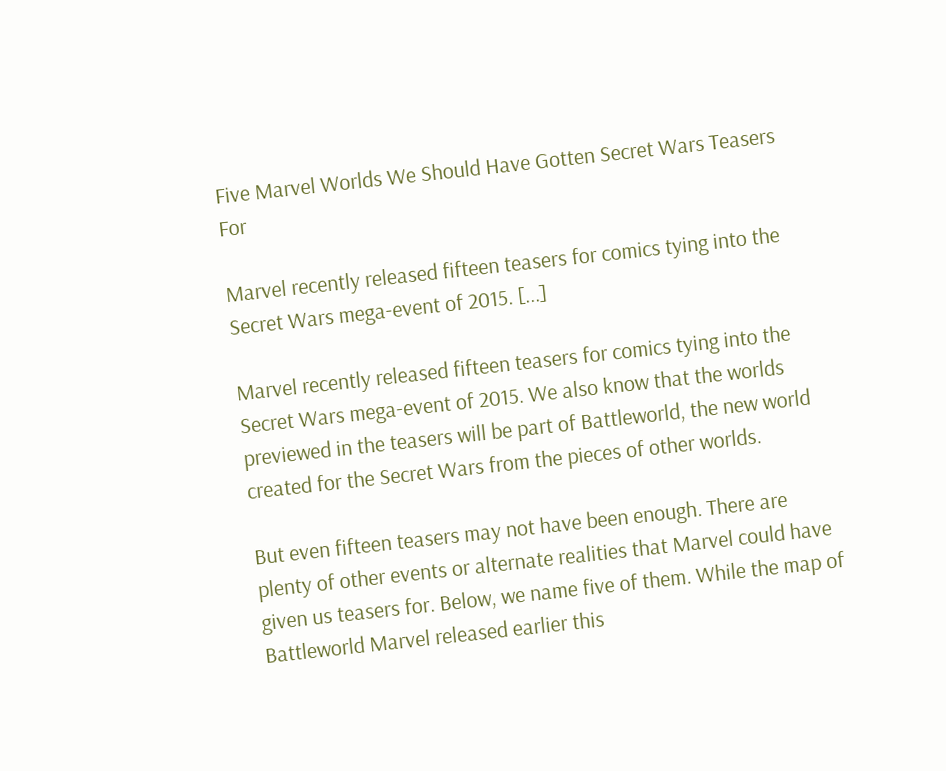Five Marvel Worlds We Should Have Gotten Secret Wars Teasers For

Marvel recently released fifteen teasers for comics tying into the Secret Wars mega-event of 2015. [...]

Marvel recently released fifteen teasers for comics tying into the Secret Wars mega-event of 2015. We also know that the worlds previewed in the teasers will be part of Battleworld, the new world created for the Secret Wars from the pieces of other worlds.

But even fifteen teasers may not have been enough. There are plenty of other events or alternate realities that Marvel could have given us teasers for. Below, we name five of them. While the map of Battleworld Marvel released earlier this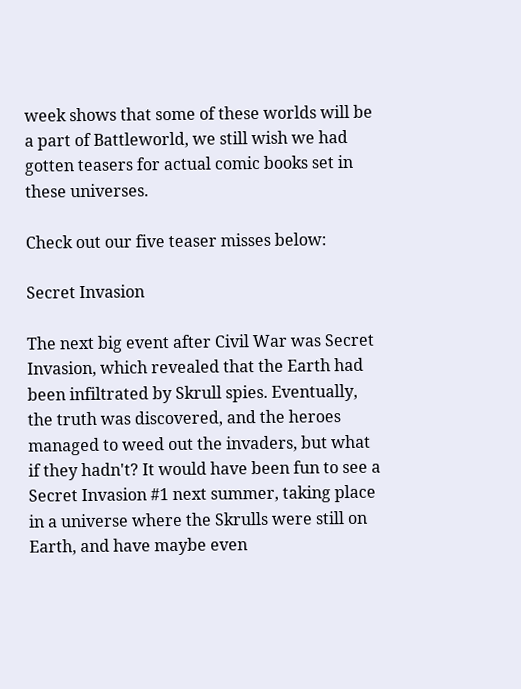week shows that some of these worlds will be a part of Battleworld, we still wish we had gotten teasers for actual comic books set in these universes.

Check out our five teaser misses below:

Secret Invasion

The next big event after Civil War was Secret Invasion, which revealed that the Earth had been infiltrated by Skrull spies. Eventually, the truth was discovered, and the heroes managed to weed out the invaders, but what if they hadn't? It would have been fun to see a Secret Invasion #1 next summer, taking place in a universe where the Skrulls were still on Earth, and have maybe even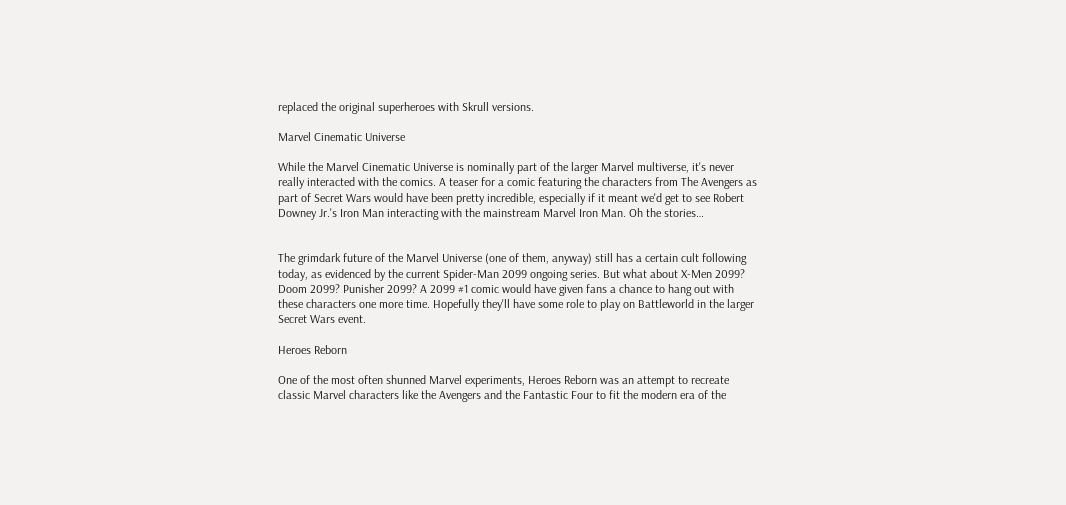replaced the original superheroes with Skrull versions.

Marvel Cinematic Universe

While the Marvel Cinematic Universe is nominally part of the larger Marvel multiverse, it's never really interacted with the comics. A teaser for a comic featuring the characters from The Avengers as part of Secret Wars would have been pretty incredible, especially if it meant we'd get to see Robert Downey Jr.'s Iron Man interacting with the mainstream Marvel Iron Man. Oh the stories…


The grimdark future of the Marvel Universe (one of them, anyway) still has a certain cult following today, as evidenced by the current Spider-Man 2099 ongoing series. But what about X-Men 2099? Doom 2099? Punisher 2099? A 2099 #1 comic would have given fans a chance to hang out with these characters one more time. Hopefully they'll have some role to play on Battleworld in the larger Secret Wars event.

Heroes Reborn

One of the most often shunned Marvel experiments, Heroes Reborn was an attempt to recreate classic Marvel characters like the Avengers and the Fantastic Four to fit the modern era of the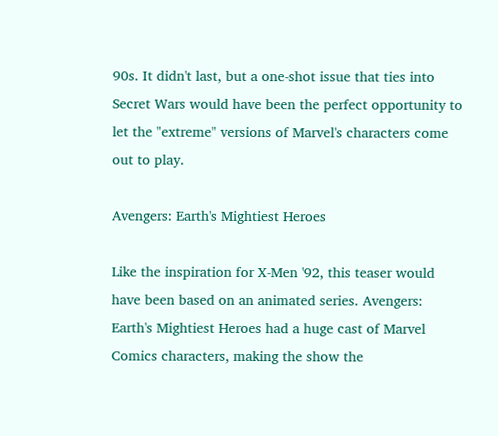90s. It didn't last, but a one-shot issue that ties into Secret Wars would have been the perfect opportunity to let the "extreme" versions of Marvel's characters come out to play.

Avengers: Earth's Mightiest Heroes

Like the inspiration for X-Men '92, this teaser would have been based on an animated series. Avengers: Earth's Mightiest Heroes had a huge cast of Marvel Comics characters, making the show the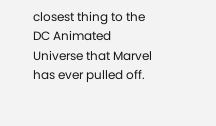closest thing to the DC Animated Universe that Marvel has ever pulled off.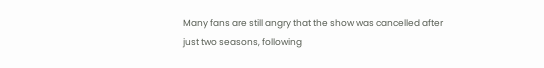Many fans are still angry that the show was cancelled after just two seasons, following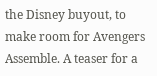the Disney buyout, to make room for Avengers Assemble. A teaser for a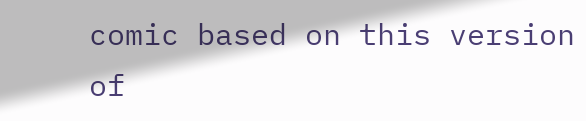comic based on this version of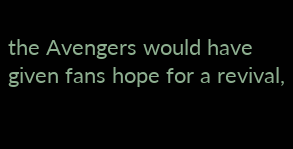the Avengers would have given fans hope for a revival,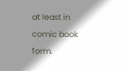at least in comic book form.